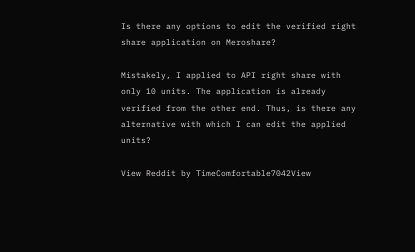Is there any options to edit the verified right share application on Meroshare?

Mistakely, I applied to API right share with only 10 units. The application is already verified from the other end. Thus, is there any alternative with which I can edit the applied units?

View Reddit by TimeComfortable7042View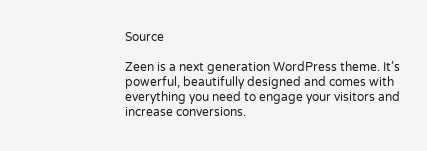Source

Zeen is a next generation WordPress theme. It’s powerful, beautifully designed and comes with everything you need to engage your visitors and increase conversions.